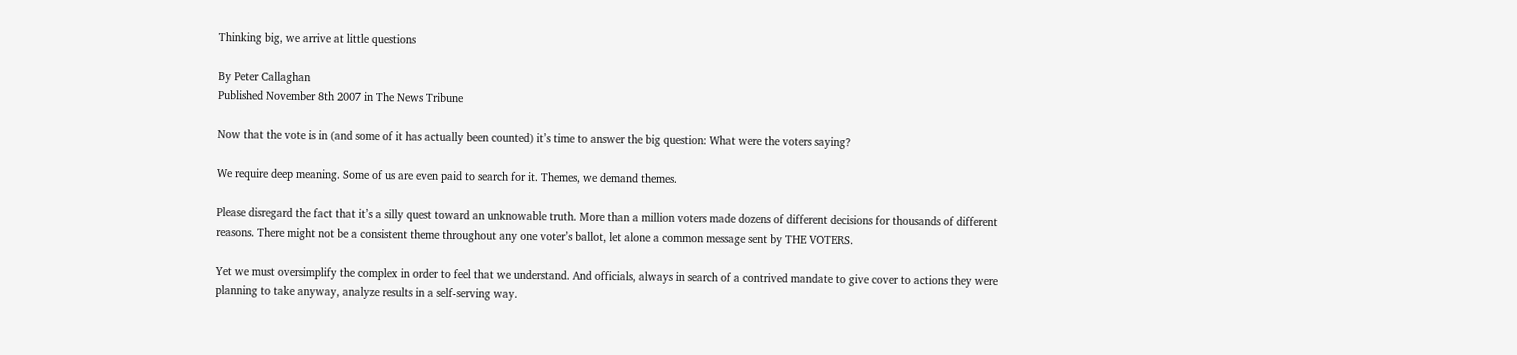Thinking big, we arrive at little questions

By Peter Callaghan
Published November 8th 2007 in The News Tribune

Now that the vote is in (and some of it has actually been counted) it’s time to answer the big question: What were the voters saying?

We require deep meaning. Some of us are even paid to search for it. Themes, we demand themes.

Please disregard the fact that it’s a silly quest toward an unknowable truth. More than a million voters made dozens of different decisions for thousands of different reasons. There might not be a consistent theme throughout any one voter’s ballot, let alone a common message sent by THE VOTERS.

Yet we must oversimplify the complex in order to feel that we understand. And officials, always in search of a contrived mandate to give cover to actions they were planning to take anyway, analyze results in a self-serving way.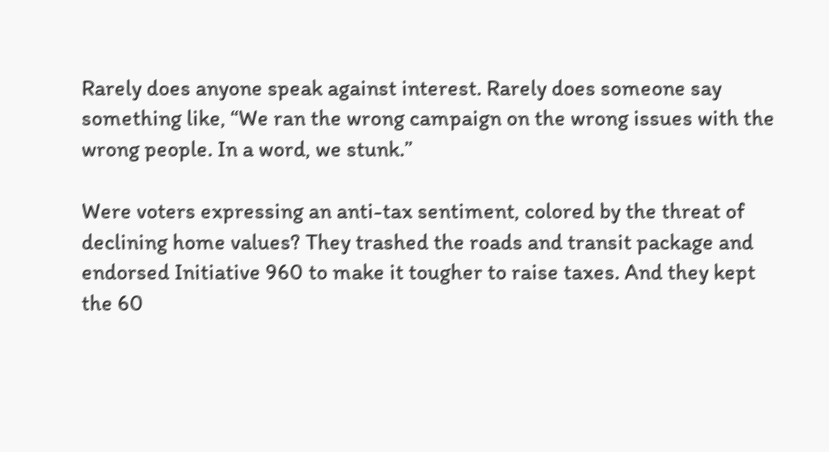Rarely does anyone speak against interest. Rarely does someone say something like, “We ran the wrong campaign on the wrong issues with the wrong people. In a word, we stunk.”

Were voters expressing an anti-tax sentiment, colored by the threat of declining home values? They trashed the roads and transit package and endorsed Initiative 960 to make it tougher to raise taxes. And they kept the 60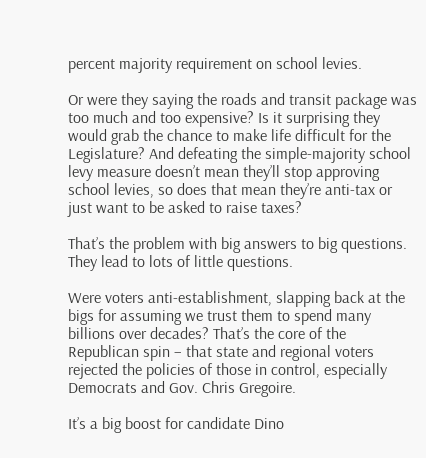percent majority requirement on school levies.

Or were they saying the roads and transit package was too much and too expensive? Is it surprising they would grab the chance to make life difficult for the Legislature? And defeating the simple-majority school levy measure doesn’t mean they’ll stop approving school levies, so does that mean they’re anti-tax or just want to be asked to raise taxes?

That’s the problem with big answers to big questions. They lead to lots of little questions.

Were voters anti-establishment, slapping back at the bigs for assuming we trust them to spend many billions over decades? That’s the core of the Republican spin – that state and regional voters rejected the policies of those in control, especially Democrats and Gov. Chris Gregoire.

It’s a big boost for candidate Dino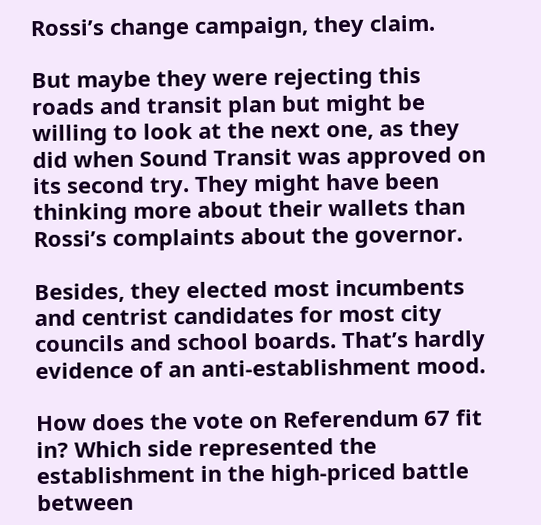Rossi’s change campaign, they claim.

But maybe they were rejecting this roads and transit plan but might be willing to look at the next one, as they did when Sound Transit was approved on its second try. They might have been thinking more about their wallets than Rossi’s complaints about the governor.

Besides, they elected most incumbents and centrist candidates for most city councils and school boards. That’s hardly evidence of an anti-establishment mood.

How does the vote on Referendum 67 fit in? Which side represented the establishment in the high-priced battle between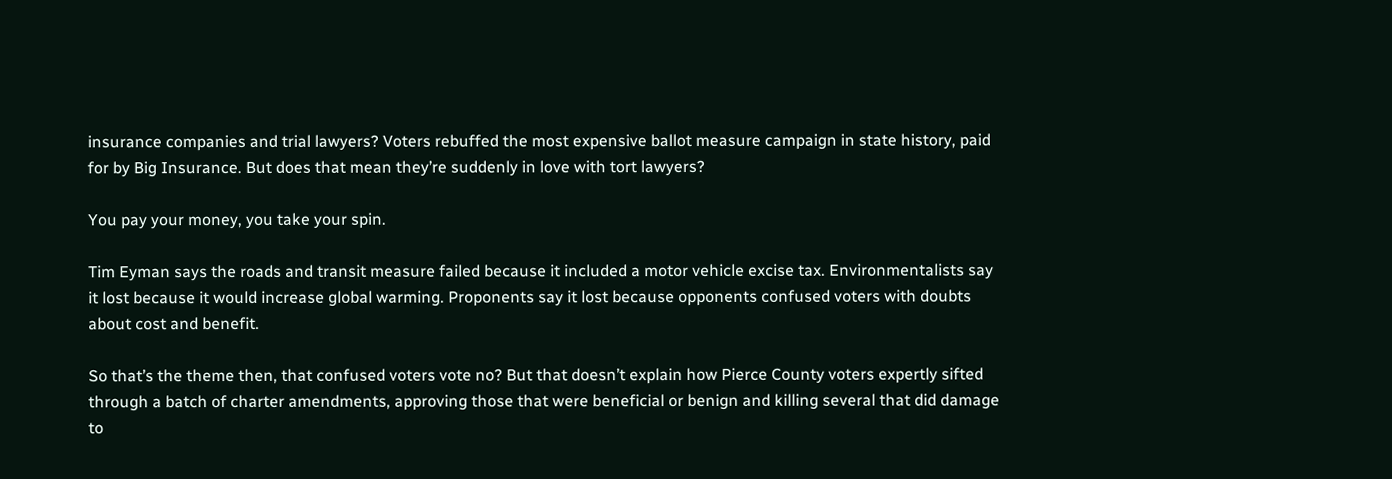insurance companies and trial lawyers? Voters rebuffed the most expensive ballot measure campaign in state history, paid for by Big Insurance. But does that mean they’re suddenly in love with tort lawyers?

You pay your money, you take your spin.

Tim Eyman says the roads and transit measure failed because it included a motor vehicle excise tax. Environmentalists say it lost because it would increase global warming. Proponents say it lost because opponents confused voters with doubts about cost and benefit.

So that’s the theme then, that confused voters vote no? But that doesn’t explain how Pierce County voters expertly sifted through a batch of charter amendments, approving those that were beneficial or benign and killing several that did damage to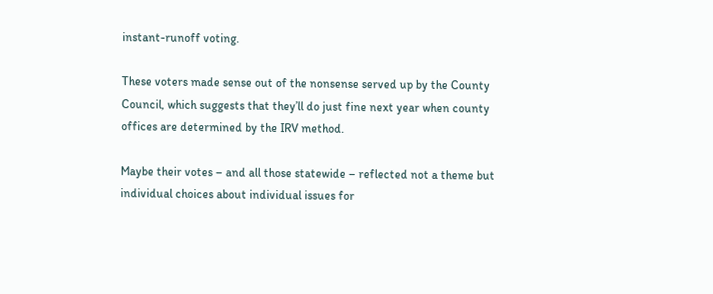instant-runoff voting.

These voters made sense out of the nonsense served up by the County Council, which suggests that they’ll do just fine next year when county offices are determined by the IRV method.

Maybe their votes – and all those statewide – reflected not a theme but individual choices about individual issues for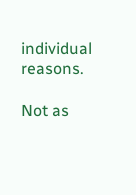individual reasons.

Not as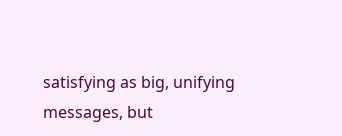satisfying as big, unifying messages, but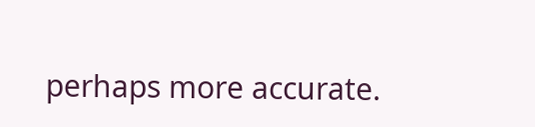perhaps more accurate.